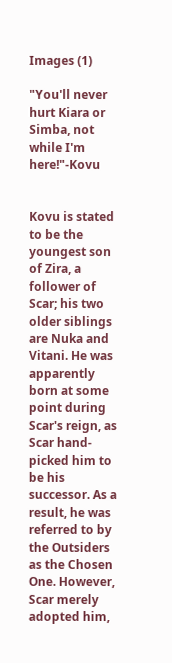Images (1)

"You'll never hurt Kiara or Simba, not while I'm here!"-Kovu


Kovu is stated to be the youngest son of Zira, a follower of Scar; his two older siblings are Nuka and Vitani. He was apparently born at some point during Scar's reign, as Scar hand-picked him to be his successor. As a result, he was referred to by the Outsiders as the Chosen One. However, Scar merely adopted him,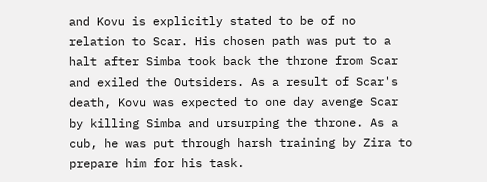and Kovu is explicitly stated to be of no relation to Scar. His chosen path was put to a halt after Simba took back the throne from Scar and exiled the Outsiders. As a result of Scar's death, Kovu was expected to one day avenge Scar by killing Simba and ursurping the throne. As a cub, he was put through harsh training by Zira to prepare him for his task.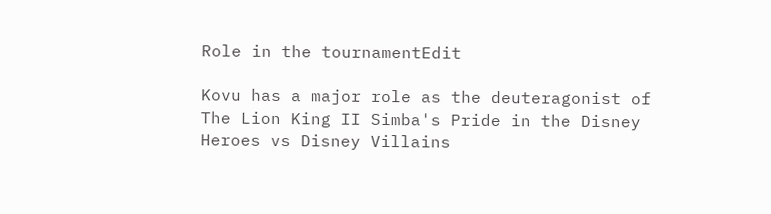Role in the tournamentEdit

Kovu has a major role as the deuteragonist of The Lion King II Simba's Pride in the Disney Heroes vs Disney Villains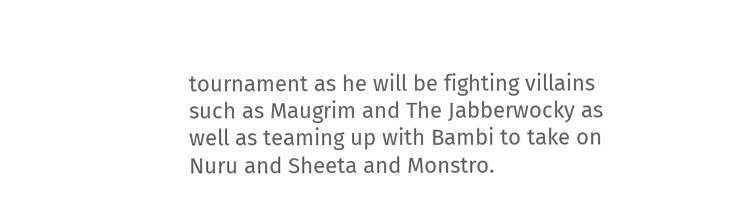tournament as he will be fighting villains such as Maugrim and The Jabberwocky as well as teaming up with Bambi to take on Nuru and Sheeta and Monstro.